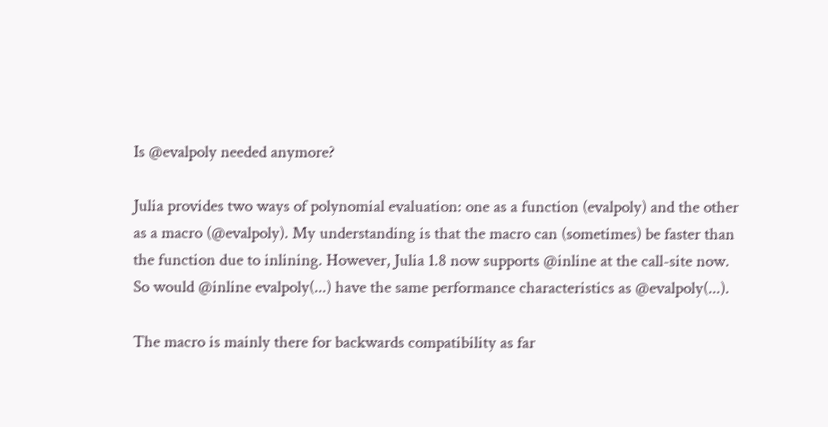Is @evalpoly needed anymore?

Julia provides two ways of polynomial evaluation: one as a function (evalpoly) and the other as a macro (@evalpoly). My understanding is that the macro can (sometimes) be faster than the function due to inlining. However, Julia 1.8 now supports @inline at the call-site now. So would @inline evalpoly(...) have the same performance characteristics as @evalpoly(...).

The macro is mainly there for backwards compatibility as far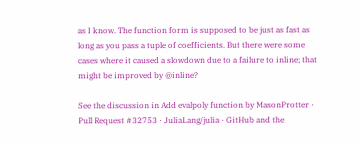as I know. The function form is supposed to be just as fast as long as you pass a tuple of coefficients. But there were some cases where it caused a slowdown due to a failure to inline; that might be improved by @inline?

See the discussion in Add evalpoly function by MasonProtter · Pull Request #32753 · JuliaLang/julia · GitHub and the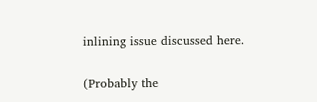inlining issue discussed here.

(Probably the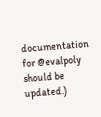documentation for @evalpoly should be updated.)